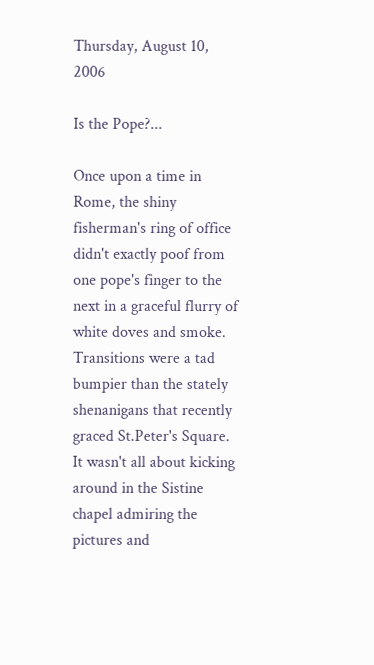Thursday, August 10, 2006

Is the Pope?...

Once upon a time in Rome, the shiny fisherman's ring of office didn't exactly poof from one pope's finger to the next in a graceful flurry of white doves and smoke. Transitions were a tad bumpier than the stately shenanigans that recently graced St.Peter's Square. It wasn't all about kicking around in the Sistine chapel admiring the pictures and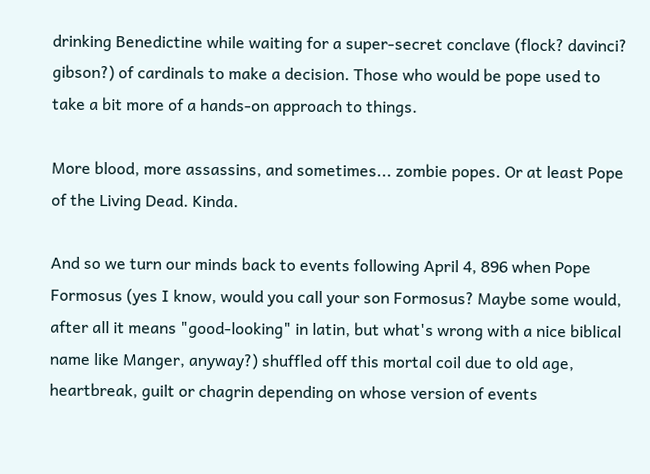drinking Benedictine while waiting for a super-secret conclave (flock? davinci? gibson?) of cardinals to make a decision. Those who would be pope used to take a bit more of a hands-on approach to things.

More blood, more assassins, and sometimes... zombie popes. Or at least Pope of the Living Dead. Kinda.

And so we turn our minds back to events following April 4, 896 when Pope Formosus (yes I know, would you call your son Formosus? Maybe some would, after all it means "good-looking" in latin, but what's wrong with a nice biblical name like Manger, anyway?) shuffled off this mortal coil due to old age, heartbreak, guilt or chagrin depending on whose version of events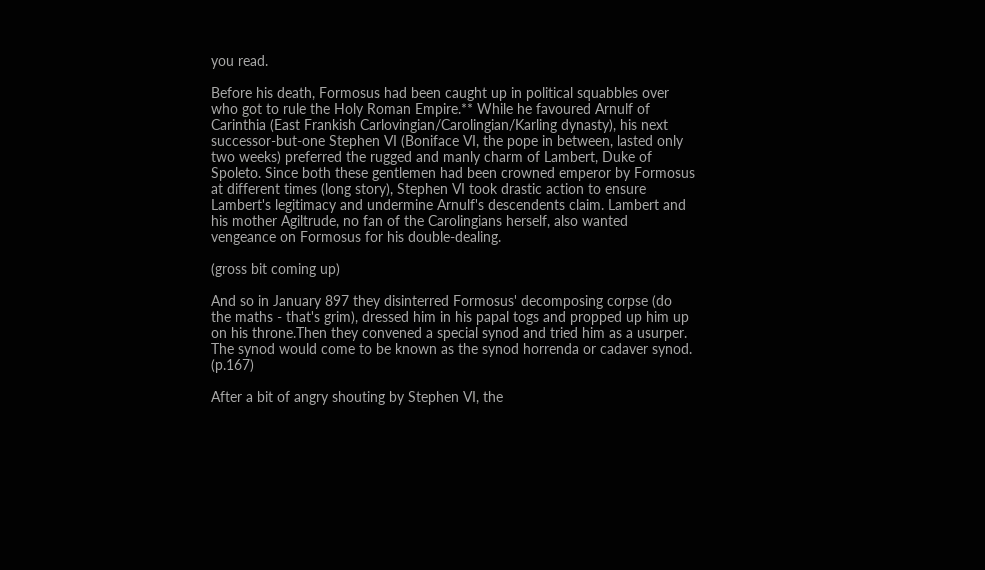you read.

Before his death, Formosus had been caught up in political squabbles over who got to rule the Holy Roman Empire.** While he favoured Arnulf of Carinthia (East Frankish Carlovingian/Carolingian/Karling dynasty), his next successor-but-one Stephen VI (Boniface VI, the pope in between, lasted only two weeks) preferred the rugged and manly charm of Lambert, Duke of Spoleto. Since both these gentlemen had been crowned emperor by Formosus at different times (long story), Stephen VI took drastic action to ensure Lambert's legitimacy and undermine Arnulf's descendents claim. Lambert and his mother Agiltrude, no fan of the Carolingians herself, also wanted vengeance on Formosus for his double-dealing.

(gross bit coming up)

And so in January 897 they disinterred Formosus' decomposing corpse (do the maths - that's grim), dressed him in his papal togs and propped up him up on his throne.Then they convened a special synod and tried him as a usurper. The synod would come to be known as the synod horrenda or cadaver synod. (p.167)

After a bit of angry shouting by Stephen VI, the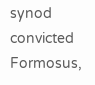synod convicted Formosus,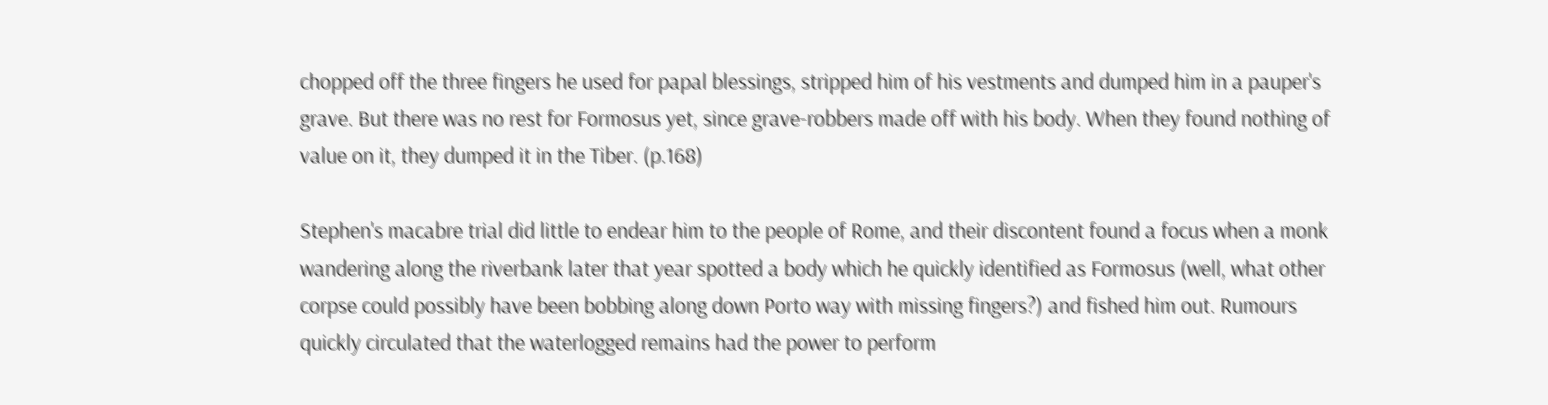chopped off the three fingers he used for papal blessings, stripped him of his vestments and dumped him in a pauper's grave. But there was no rest for Formosus yet, since grave-robbers made off with his body. When they found nothing of value on it, they dumped it in the Tiber. (p.168)

Stephen's macabre trial did little to endear him to the people of Rome, and their discontent found a focus when a monk wandering along the riverbank later that year spotted a body which he quickly identified as Formosus (well, what other corpse could possibly have been bobbing along down Porto way with missing fingers?) and fished him out. Rumours quickly circulated that the waterlogged remains had the power to perform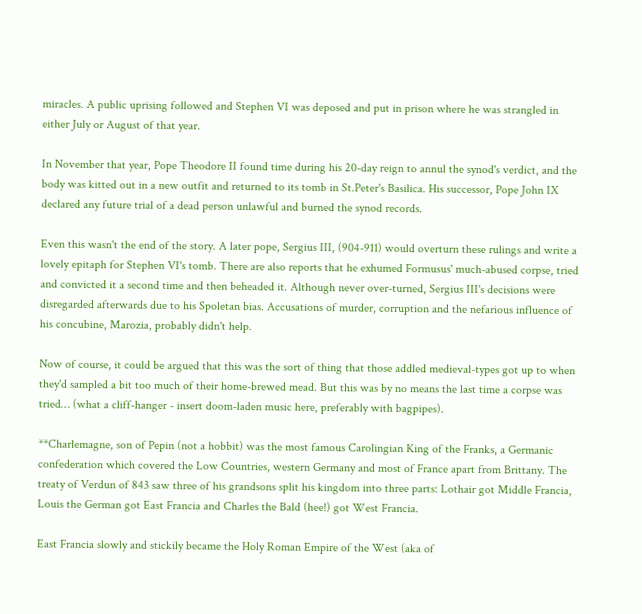miracles. A public uprising followed and Stephen VI was deposed and put in prison where he was strangled in either July or August of that year.

In November that year, Pope Theodore II found time during his 20-day reign to annul the synod's verdict, and the body was kitted out in a new outfit and returned to its tomb in St.Peter's Basilica. His successor, Pope John IX declared any future trial of a dead person unlawful and burned the synod records.

Even this wasn't the end of the story. A later pope, Sergius III, (904-911) would overturn these rulings and write a lovely epitaph for Stephen VI's tomb. There are also reports that he exhumed Formusus' much-abused corpse, tried and convicted it a second time and then beheaded it. Although never over-turned, Sergius III's decisions were disregarded afterwards due to his Spoletan bias. Accusations of murder, corruption and the nefarious influence of his concubine, Marozia, probably didn't help.

Now of course, it could be argued that this was the sort of thing that those addled medieval-types got up to when they'd sampled a bit too much of their home-brewed mead. But this was by no means the last time a corpse was tried… (what a cliff-hanger - insert doom-laden music here, preferably with bagpipes).

**Charlemagne, son of Pepin (not a hobbit) was the most famous Carolingian King of the Franks, a Germanic confederation which covered the Low Countries, western Germany and most of France apart from Brittany. The treaty of Verdun of 843 saw three of his grandsons split his kingdom into three parts: Lothair got Middle Francia, Louis the German got East Francia and Charles the Bald (hee!) got West Francia.

East Francia slowly and stickily became the Holy Roman Empire of the West (aka of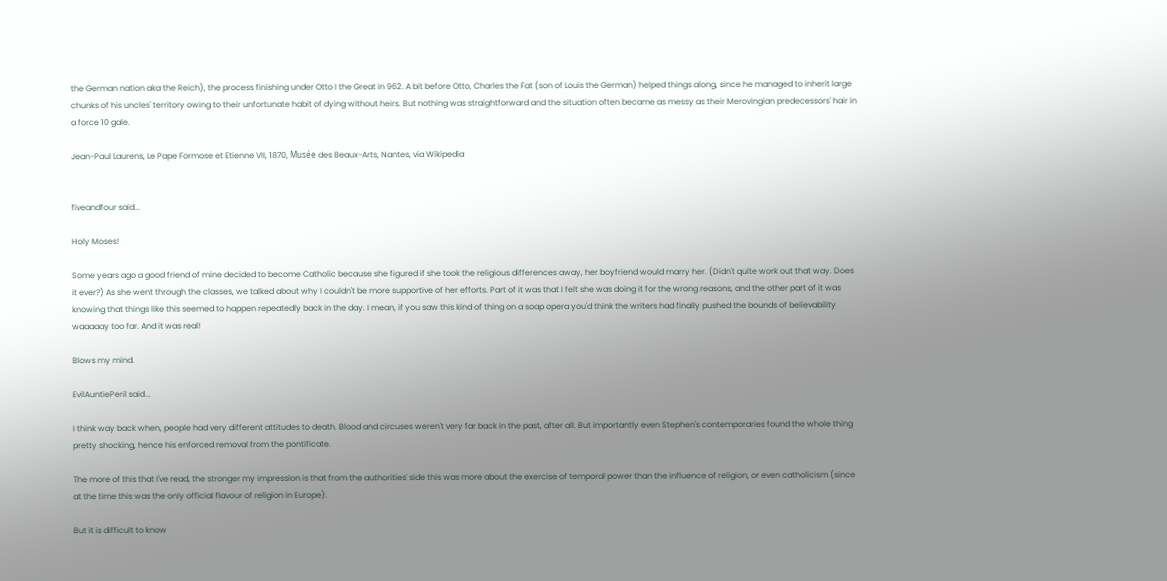the German nation aka the Reich), the process finishing under Otto I the Great in 962. A bit before Otto, Charles the Fat (son of Louis the German) helped things along, since he managed to inherit large chunks of his uncles' territory owing to their unfortunate habit of dying without heirs. But nothing was straightforward and the situation often became as messy as their Merovingian predecessors' hair in a force 10 gale.

Jean-Paul Laurens, Le Pape Formose et Etienne VII, 1870, Musée des Beaux-Arts, Nantes, via Wikipedia


fiveandfour said...

Holy Moses!

Some years ago a good friend of mine decided to become Catholic because she figured if she took the religious differences away, her boyfriend would marry her. (Didn't quite work out that way. Does it ever?) As she went through the classes, we talked about why I couldn't be more supportive of her efforts. Part of it was that I felt she was doing it for the wrong reasons, and the other part of it was knowing that things like this seemed to happen repeatedly back in the day. I mean, if you saw this kind of thing on a soap opera you'd think the writers had finally pushed the bounds of believability waaaaay too far. And it was real!

Blows my mind.

EvilAuntiePeril said...

I think way back when, people had very different attitudes to death. Blood and circuses weren't very far back in the past, after all. But importantly even Stephen's contemporaries found the whole thing pretty shocking, hence his enforced removal from the pontificate.

The more of this that I've read, the stronger my impression is that from the authorities' side this was more about the exercise of temporal power than the influence of religion, or even catholicism (since at the time this was the only official flavour of religion in Europe).

But it is difficult to know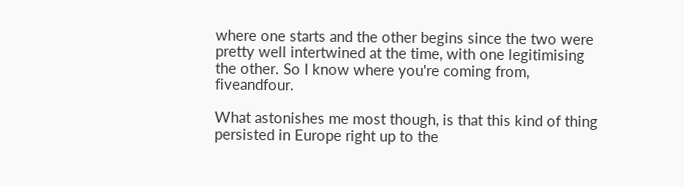where one starts and the other begins since the two were pretty well intertwined at the time, with one legitimising the other. So I know where you're coming from, fiveandfour.

What astonishes me most though, is that this kind of thing persisted in Europe right up to the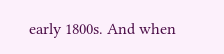early 1800s. And when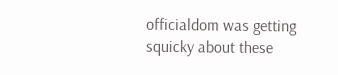officialdom was getting squicky about these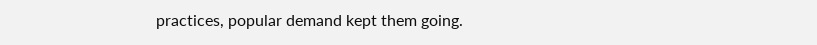practices, popular demand kept them going.